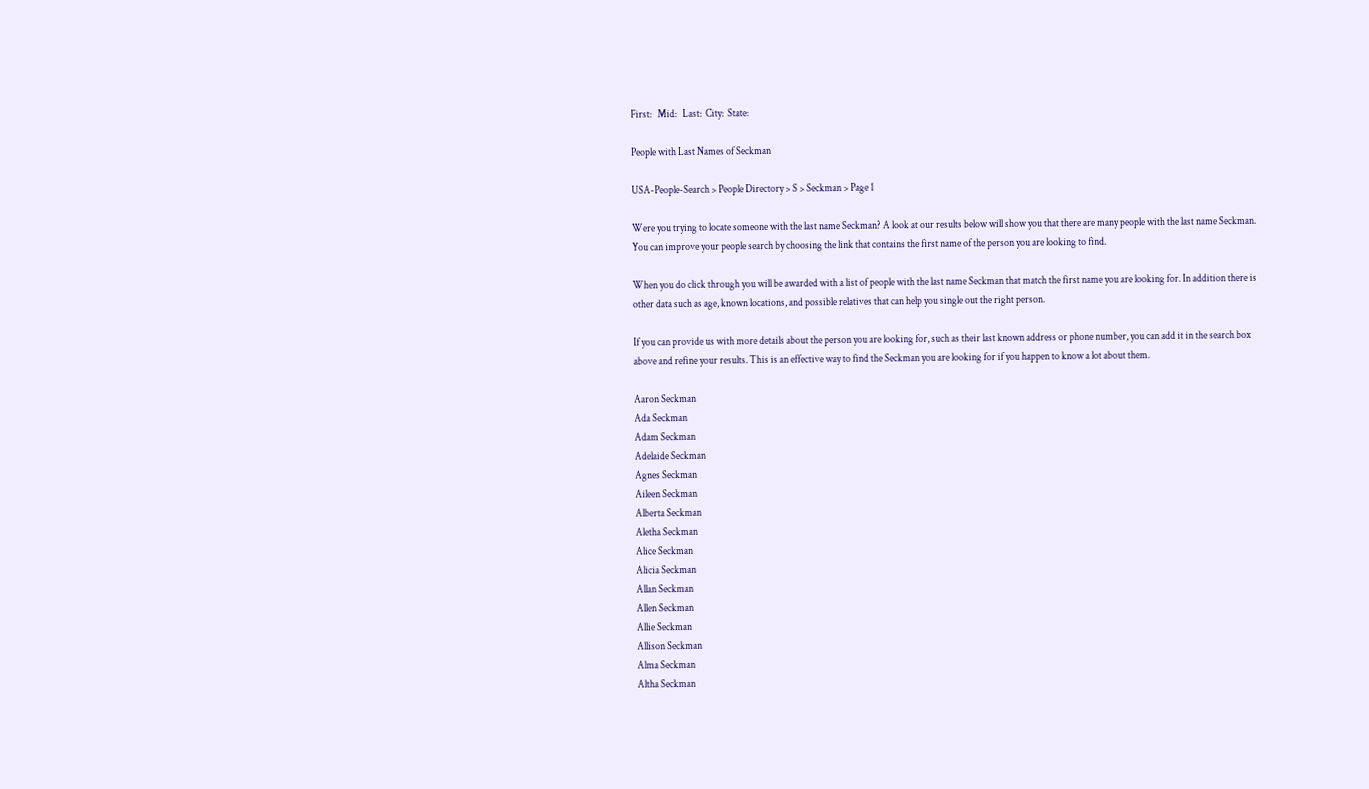First:   Mid:   Last:  City:  State:

People with Last Names of Seckman

USA-People-Search > People Directory > S > Seckman > Page 1

Were you trying to locate someone with the last name Seckman? A look at our results below will show you that there are many people with the last name Seckman. You can improve your people search by choosing the link that contains the first name of the person you are looking to find.

When you do click through you will be awarded with a list of people with the last name Seckman that match the first name you are looking for. In addition there is other data such as age, known locations, and possible relatives that can help you single out the right person.

If you can provide us with more details about the person you are looking for, such as their last known address or phone number, you can add it in the search box above and refine your results. This is an effective way to find the Seckman you are looking for if you happen to know a lot about them.

Aaron Seckman
Ada Seckman
Adam Seckman
Adelaide Seckman
Agnes Seckman
Aileen Seckman
Alberta Seckman
Aletha Seckman
Alice Seckman
Alicia Seckman
Allan Seckman
Allen Seckman
Allie Seckman
Allison Seckman
Alma Seckman
Altha Seckman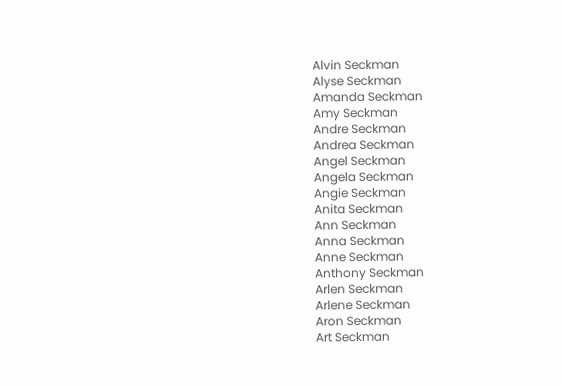Alvin Seckman
Alyse Seckman
Amanda Seckman
Amy Seckman
Andre Seckman
Andrea Seckman
Angel Seckman
Angela Seckman
Angie Seckman
Anita Seckman
Ann Seckman
Anna Seckman
Anne Seckman
Anthony Seckman
Arlen Seckman
Arlene Seckman
Aron Seckman
Art Seckman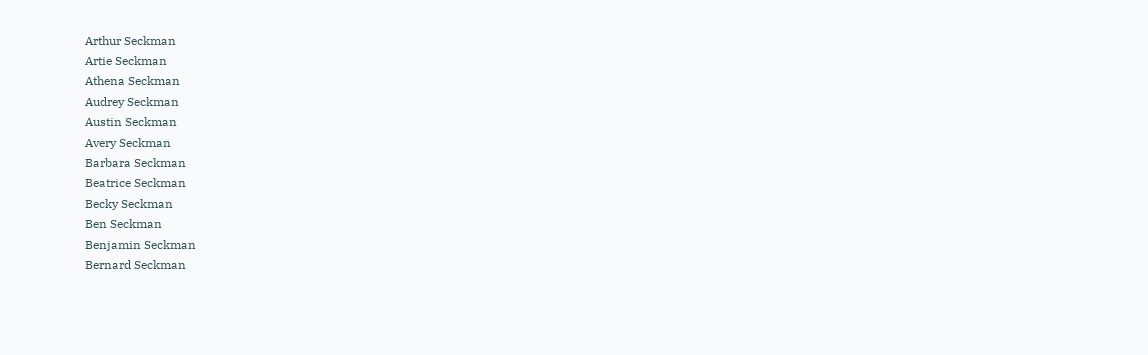Arthur Seckman
Artie Seckman
Athena Seckman
Audrey Seckman
Austin Seckman
Avery Seckman
Barbara Seckman
Beatrice Seckman
Becky Seckman
Ben Seckman
Benjamin Seckman
Bernard Seckman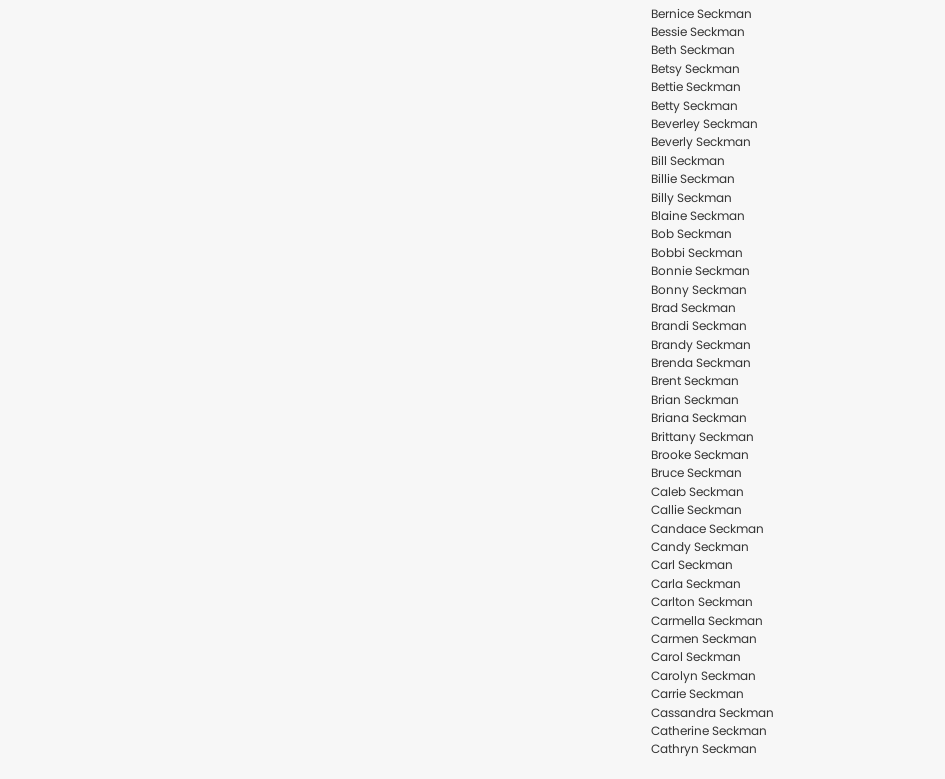Bernice Seckman
Bessie Seckman
Beth Seckman
Betsy Seckman
Bettie Seckman
Betty Seckman
Beverley Seckman
Beverly Seckman
Bill Seckman
Billie Seckman
Billy Seckman
Blaine Seckman
Bob Seckman
Bobbi Seckman
Bonnie Seckman
Bonny Seckman
Brad Seckman
Brandi Seckman
Brandy Seckman
Brenda Seckman
Brent Seckman
Brian Seckman
Briana Seckman
Brittany Seckman
Brooke Seckman
Bruce Seckman
Caleb Seckman
Callie Seckman
Candace Seckman
Candy Seckman
Carl Seckman
Carla Seckman
Carlton Seckman
Carmella Seckman
Carmen Seckman
Carol Seckman
Carolyn Seckman
Carrie Seckman
Cassandra Seckman
Catherine Seckman
Cathryn Seckman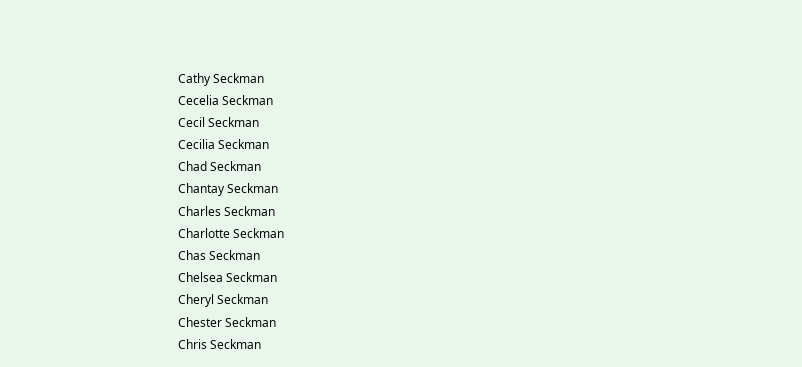Cathy Seckman
Cecelia Seckman
Cecil Seckman
Cecilia Seckman
Chad Seckman
Chantay Seckman
Charles Seckman
Charlotte Seckman
Chas Seckman
Chelsea Seckman
Cheryl Seckman
Chester Seckman
Chris Seckman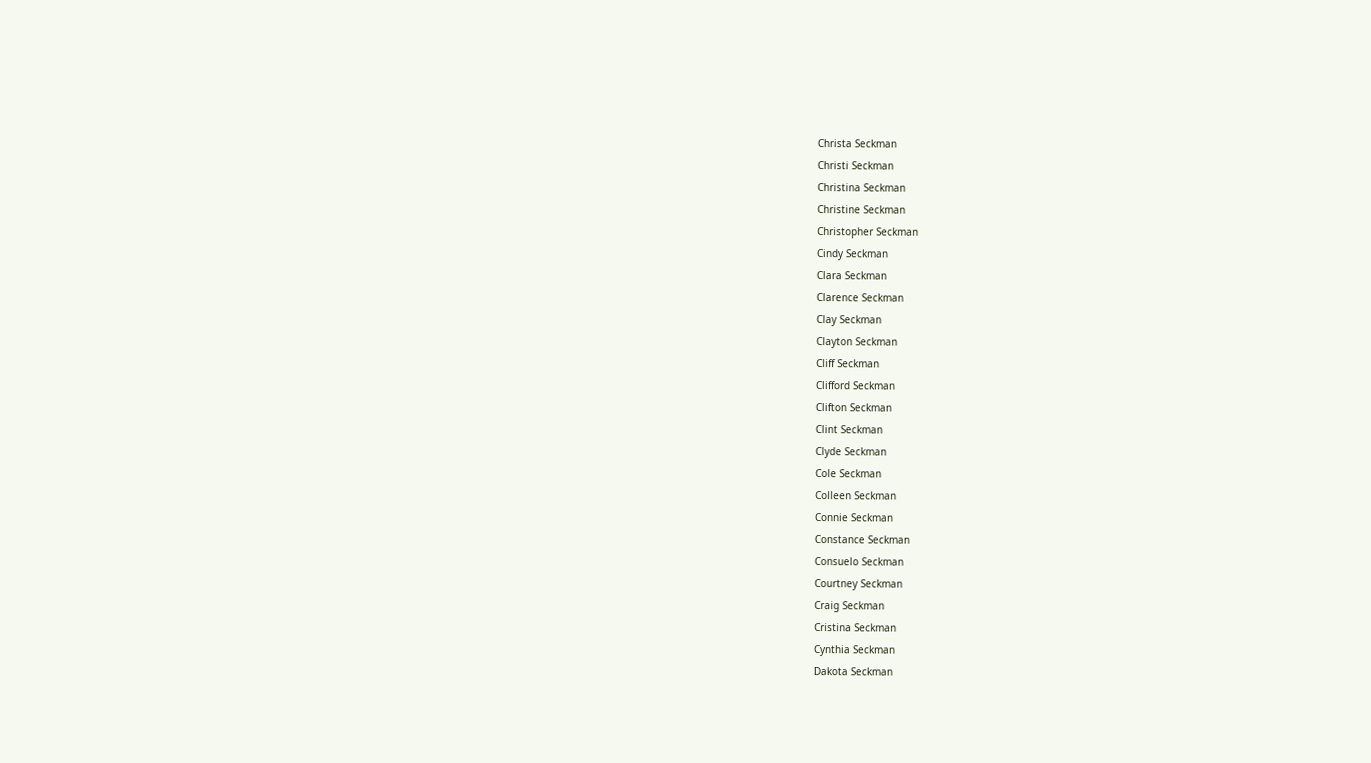Christa Seckman
Christi Seckman
Christina Seckman
Christine Seckman
Christopher Seckman
Cindy Seckman
Clara Seckman
Clarence Seckman
Clay Seckman
Clayton Seckman
Cliff Seckman
Clifford Seckman
Clifton Seckman
Clint Seckman
Clyde Seckman
Cole Seckman
Colleen Seckman
Connie Seckman
Constance Seckman
Consuelo Seckman
Courtney Seckman
Craig Seckman
Cristina Seckman
Cynthia Seckman
Dakota Seckman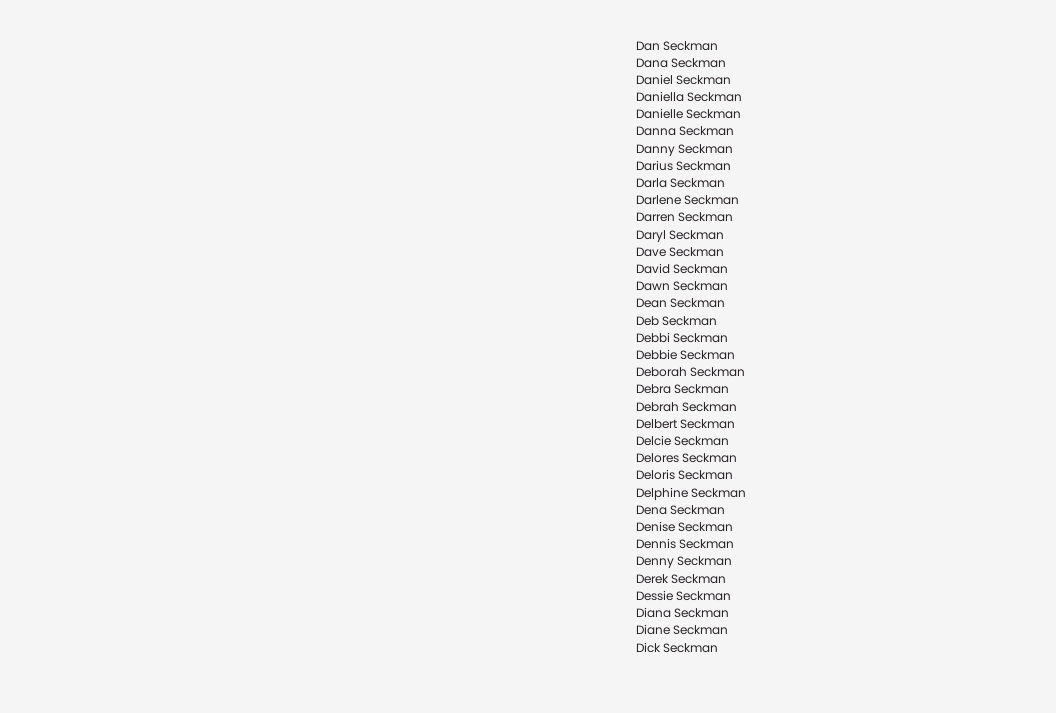Dan Seckman
Dana Seckman
Daniel Seckman
Daniella Seckman
Danielle Seckman
Danna Seckman
Danny Seckman
Darius Seckman
Darla Seckman
Darlene Seckman
Darren Seckman
Daryl Seckman
Dave Seckman
David Seckman
Dawn Seckman
Dean Seckman
Deb Seckman
Debbi Seckman
Debbie Seckman
Deborah Seckman
Debra Seckman
Debrah Seckman
Delbert Seckman
Delcie Seckman
Delores Seckman
Deloris Seckman
Delphine Seckman
Dena Seckman
Denise Seckman
Dennis Seckman
Denny Seckman
Derek Seckman
Dessie Seckman
Diana Seckman
Diane Seckman
Dick Seckman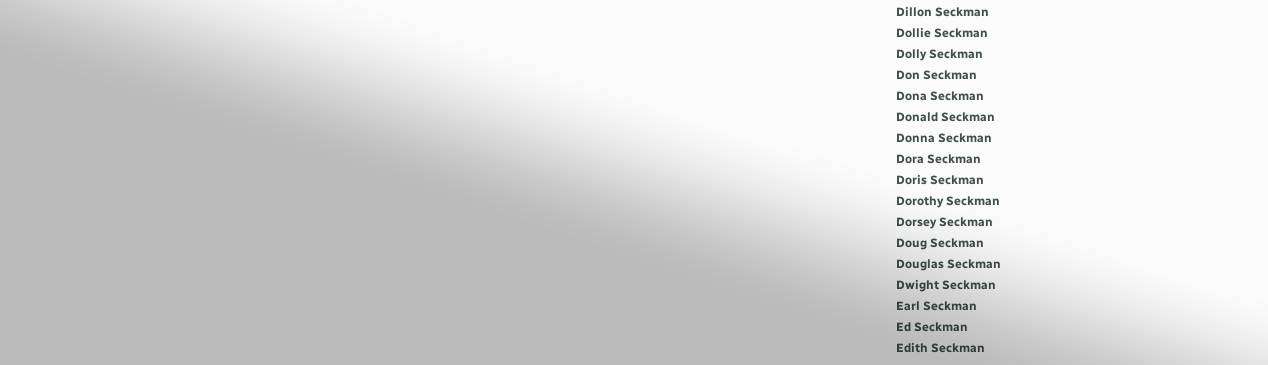Dillon Seckman
Dollie Seckman
Dolly Seckman
Don Seckman
Dona Seckman
Donald Seckman
Donna Seckman
Dora Seckman
Doris Seckman
Dorothy Seckman
Dorsey Seckman
Doug Seckman
Douglas Seckman
Dwight Seckman
Earl Seckman
Ed Seckman
Edith Seckman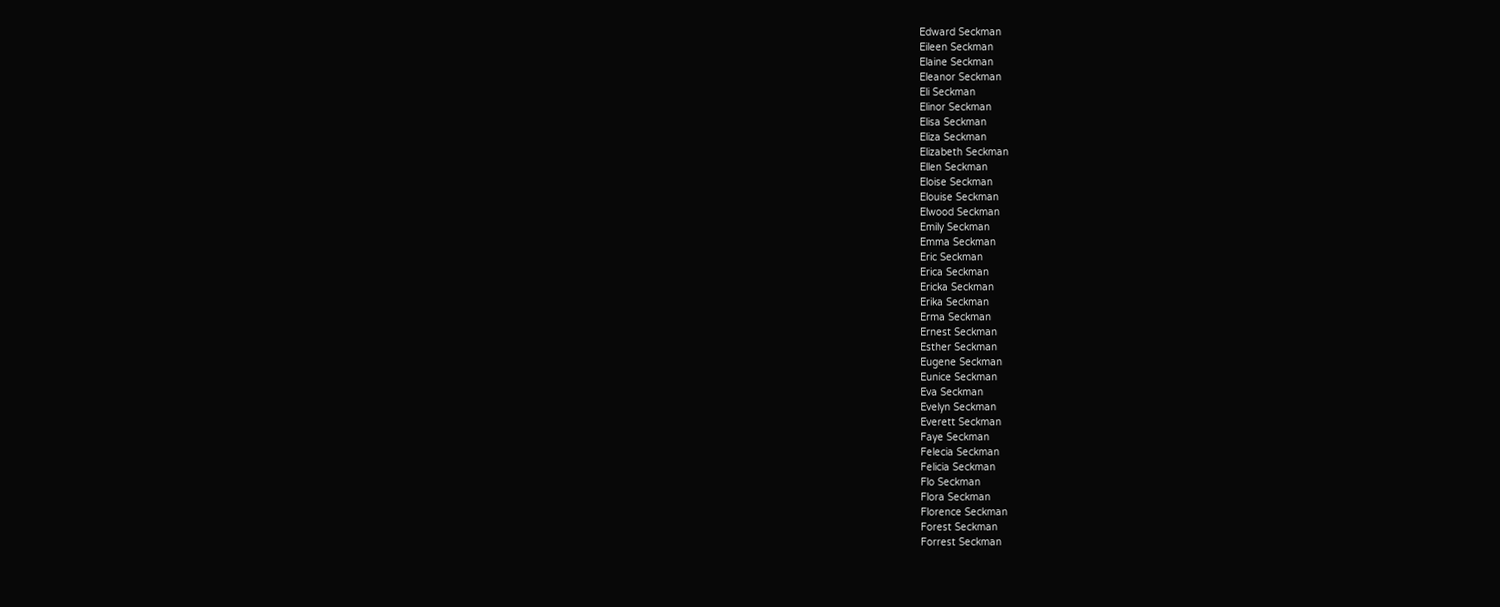Edward Seckman
Eileen Seckman
Elaine Seckman
Eleanor Seckman
Eli Seckman
Elinor Seckman
Elisa Seckman
Eliza Seckman
Elizabeth Seckman
Ellen Seckman
Eloise Seckman
Elouise Seckman
Elwood Seckman
Emily Seckman
Emma Seckman
Eric Seckman
Erica Seckman
Ericka Seckman
Erika Seckman
Erma Seckman
Ernest Seckman
Esther Seckman
Eugene Seckman
Eunice Seckman
Eva Seckman
Evelyn Seckman
Everett Seckman
Faye Seckman
Felecia Seckman
Felicia Seckman
Flo Seckman
Flora Seckman
Florence Seckman
Forest Seckman
Forrest Seckman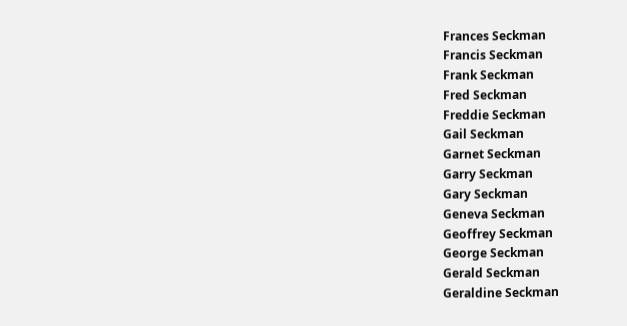Frances Seckman
Francis Seckman
Frank Seckman
Fred Seckman
Freddie Seckman
Gail Seckman
Garnet Seckman
Garry Seckman
Gary Seckman
Geneva Seckman
Geoffrey Seckman
George Seckman
Gerald Seckman
Geraldine Seckman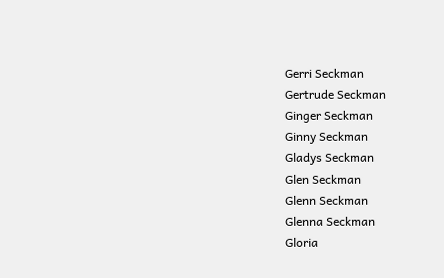Gerri Seckman
Gertrude Seckman
Ginger Seckman
Ginny Seckman
Gladys Seckman
Glen Seckman
Glenn Seckman
Glenna Seckman
Gloria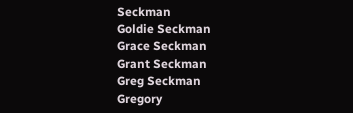Seckman
Goldie Seckman
Grace Seckman
Grant Seckman
Greg Seckman
Gregory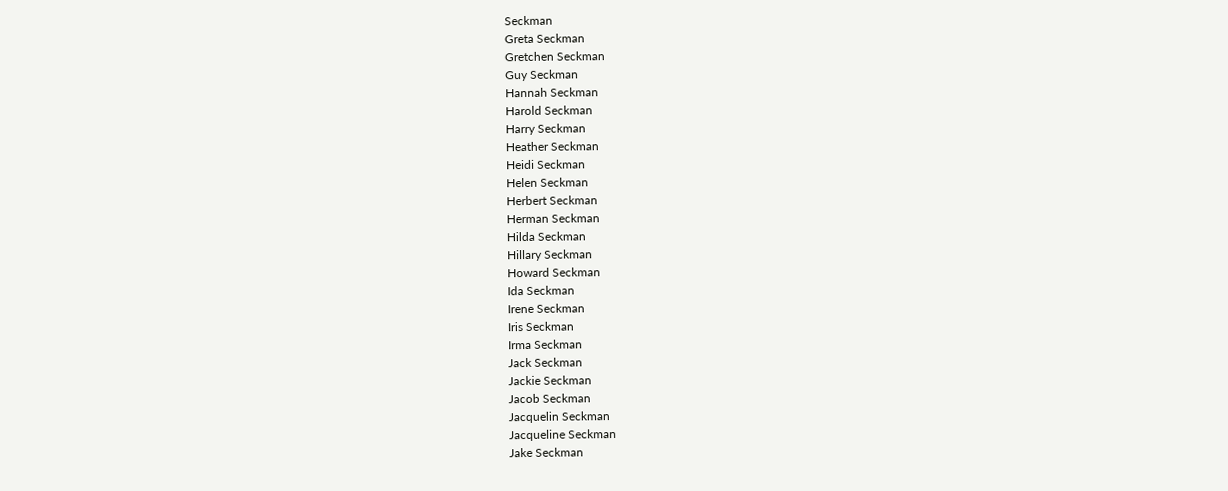Seckman
Greta Seckman
Gretchen Seckman
Guy Seckman
Hannah Seckman
Harold Seckman
Harry Seckman
Heather Seckman
Heidi Seckman
Helen Seckman
Herbert Seckman
Herman Seckman
Hilda Seckman
Hillary Seckman
Howard Seckman
Ida Seckman
Irene Seckman
Iris Seckman
Irma Seckman
Jack Seckman
Jackie Seckman
Jacob Seckman
Jacquelin Seckman
Jacqueline Seckman
Jake Seckman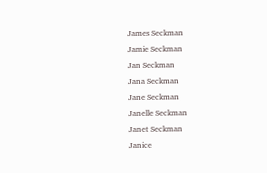James Seckman
Jamie Seckman
Jan Seckman
Jana Seckman
Jane Seckman
Janelle Seckman
Janet Seckman
Janice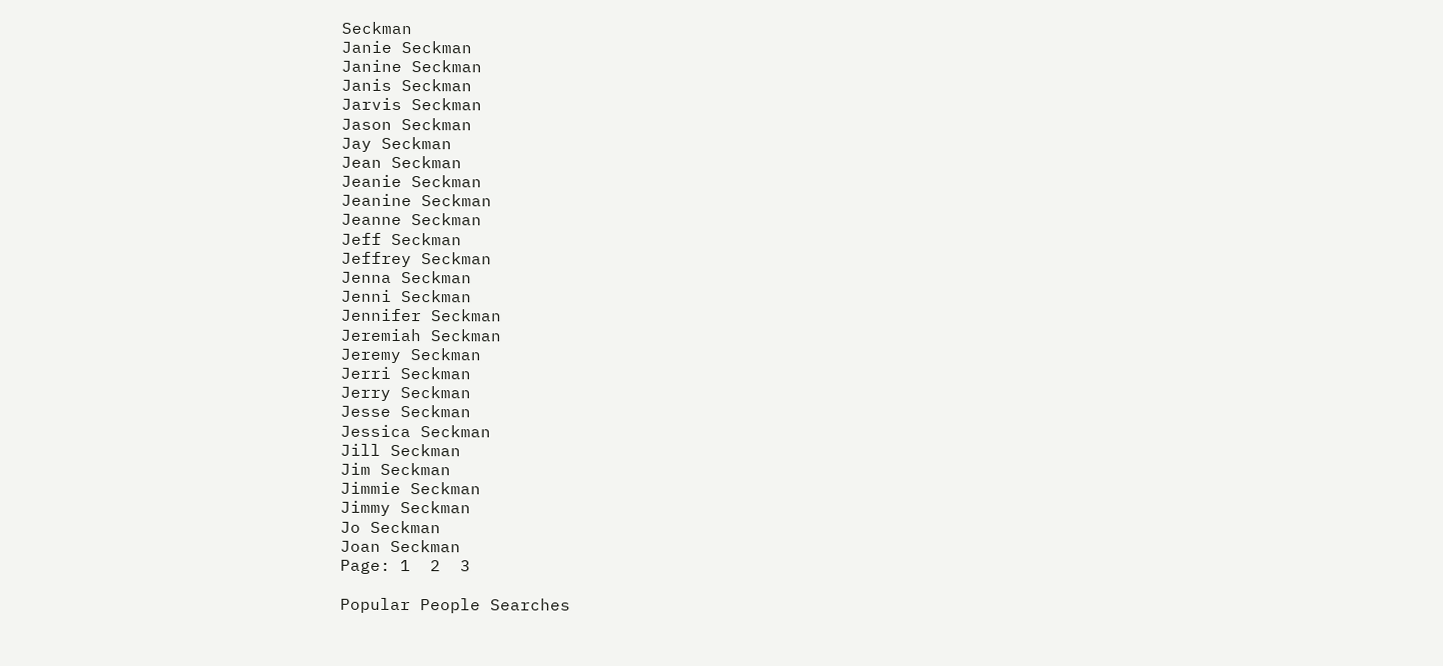Seckman
Janie Seckman
Janine Seckman
Janis Seckman
Jarvis Seckman
Jason Seckman
Jay Seckman
Jean Seckman
Jeanie Seckman
Jeanine Seckman
Jeanne Seckman
Jeff Seckman
Jeffrey Seckman
Jenna Seckman
Jenni Seckman
Jennifer Seckman
Jeremiah Seckman
Jeremy Seckman
Jerri Seckman
Jerry Seckman
Jesse Seckman
Jessica Seckman
Jill Seckman
Jim Seckman
Jimmie Seckman
Jimmy Seckman
Jo Seckman
Joan Seckman
Page: 1  2  3

Popular People Searches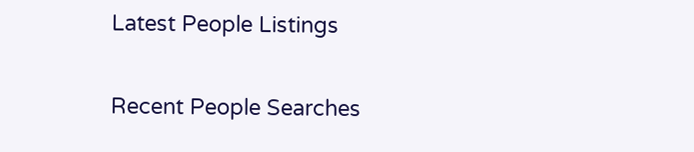Latest People Listings

Recent People Searches